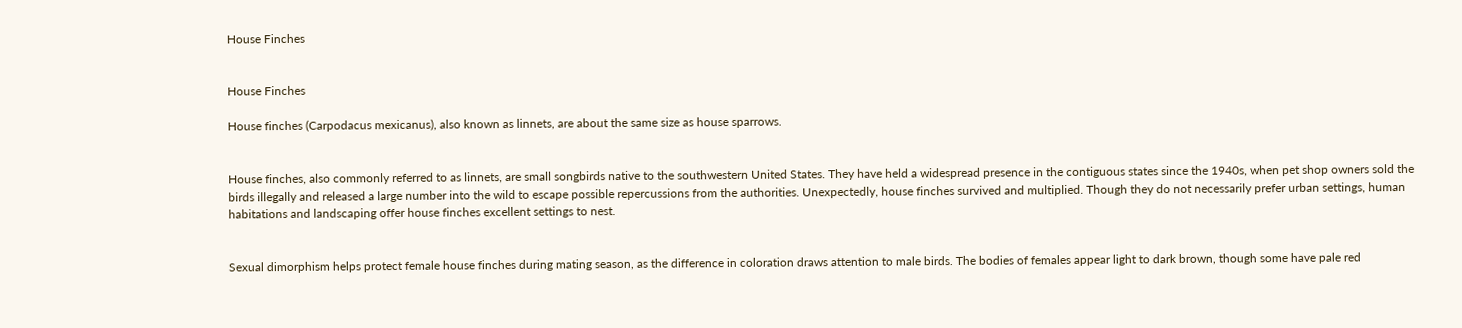House Finches


House Finches

House finches (Carpodacus mexicanus), also known as linnets, are about the same size as house sparrows.


House finches, also commonly referred to as linnets, are small songbirds native to the southwestern United States. They have held a widespread presence in the contiguous states since the 1940s, when pet shop owners sold the birds illegally and released a large number into the wild to escape possible repercussions from the authorities. Unexpectedly, house finches survived and multiplied. Though they do not necessarily prefer urban settings, human habitations and landscaping offer house finches excellent settings to nest.


Sexual dimorphism helps protect female house finches during mating season, as the difference in coloration draws attention to male birds. The bodies of females appear light to dark brown, though some have pale red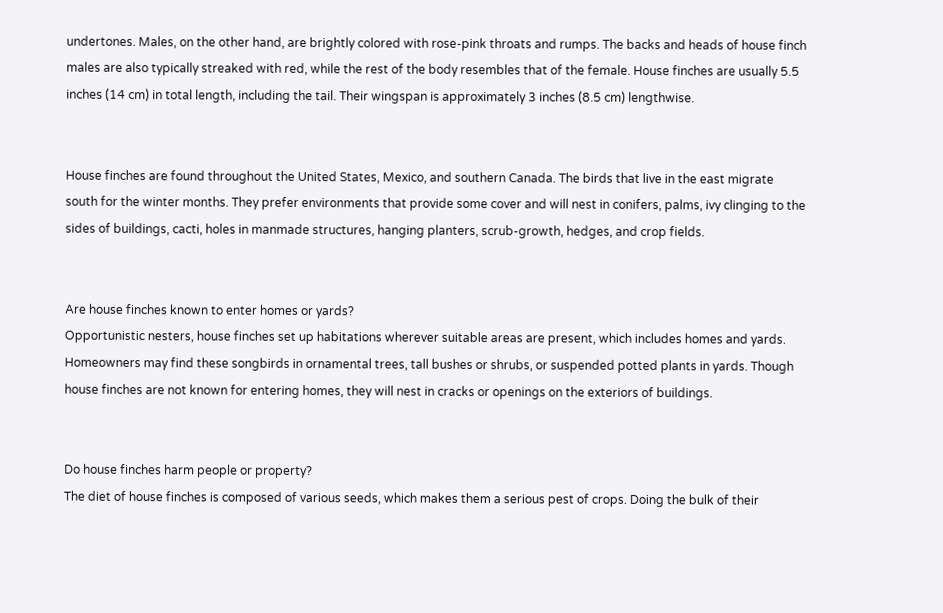undertones. Males, on the other hand, are brightly colored with rose-pink throats and rumps. The backs and heads of house finch males are also typically streaked with red, while the rest of the body resembles that of the female. House finches are usually 5.5 inches (14 cm) in total length, including the tail. Their wingspan is approximately 3 inches (8.5 cm) lengthwise.


House finches are found throughout the United States, Mexico, and southern Canada. The birds that live in the east migrate south for the winter months. They prefer environments that provide some cover and will nest in conifers, palms, ivy clinging to the sides of buildings, cacti, holes in manmade structures, hanging planters, scrub-growth, hedges, and crop fields.


Are house finches known to enter homes or yards?
Opportunistic nesters, house finches set up habitations wherever suitable areas are present, which includes homes and yards. Homeowners may find these songbirds in ornamental trees, tall bushes or shrubs, or suspended potted plants in yards. Though house finches are not known for entering homes, they will nest in cracks or openings on the exteriors of buildings.


Do house finches harm people or property?
The diet of house finches is composed of various seeds, which makes them a serious pest of crops. Doing the bulk of their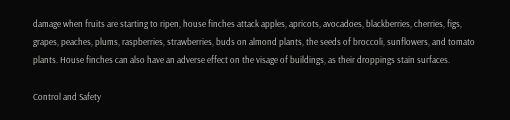damage when fruits are starting to ripen, house finches attack apples, apricots, avocadoes, blackberries, cherries, figs, grapes, peaches, plums, raspberries, strawberries, buds on almond plants, the seeds of broccoli, sunflowers, and tomato plants. House finches can also have an adverse effect on the visage of buildings, as their droppings stain surfaces.

Control and Safety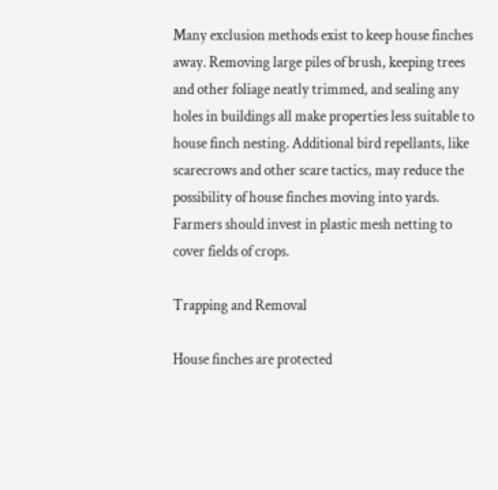Many exclusion methods exist to keep house finches away. Removing large piles of brush, keeping trees and other foliage neatly trimmed, and sealing any holes in buildings all make properties less suitable to house finch nesting. Additional bird repellants, like scarecrows and other scare tactics, may reduce the possibility of house finches moving into yards. Farmers should invest in plastic mesh netting to cover fields of crops.

Trapping and Removal

House finches are protected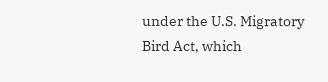under the U.S. Migratory Bird Act, which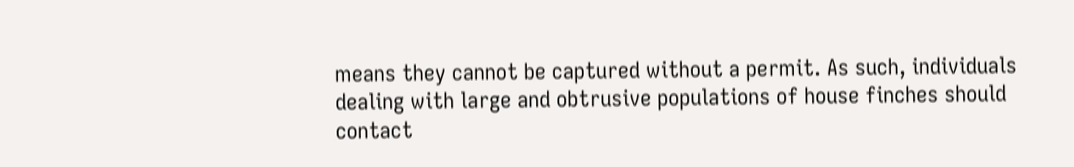means they cannot be captured without a permit. As such, individuals dealing with large and obtrusive populations of house finches should contact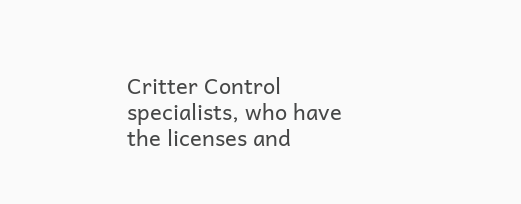Critter Control specialists, who have the licenses and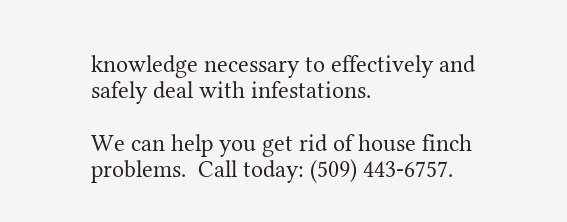knowledge necessary to effectively and safely deal with infestations.

We can help you get rid of house finch problems.  Call today: (509) 443-6757.